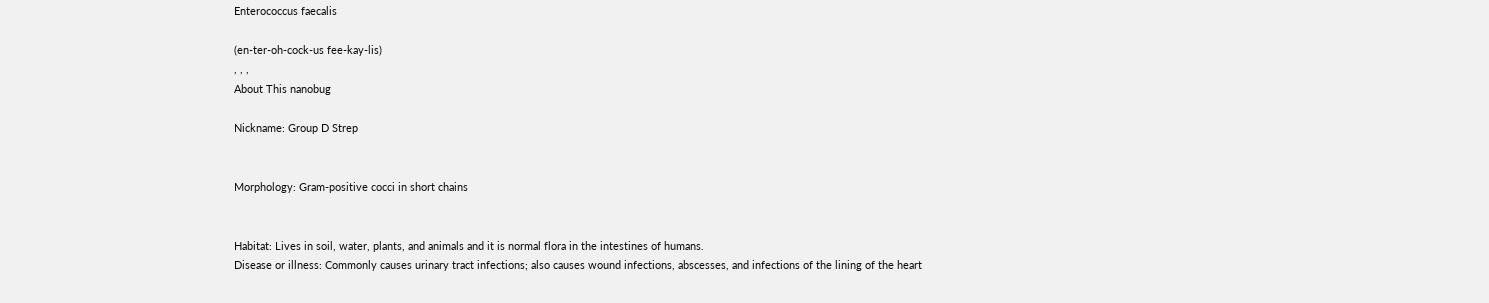Enterococcus faecalis

(en-ter-oh-cock-us fee-kay-lis)
, , ,
About This nanobug

Nickname: Group D Strep


Morphology: Gram-positive cocci in short chains


Habitat: Lives in soil, water, plants, and animals and it is normal flora in the intestines of humans.
Disease or illness: Commonly causes urinary tract infections; also causes wound infections, abscesses, and infections of the lining of the heart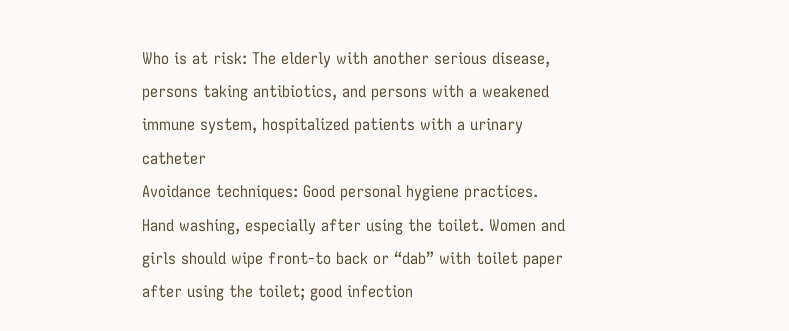Who is at risk: The elderly with another serious disease, persons taking antibiotics, and persons with a weakened immune system, hospitalized patients with a urinary catheter
Avoidance techniques: Good personal hygiene practices. Hand washing, especially after using the toilet. Women and girls should wipe front-to back or “dab” with toilet paper after using the toilet; good infection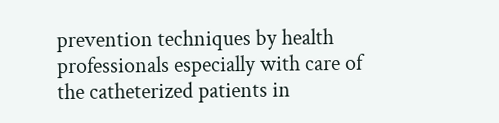prevention techniques by health professionals especially with care of the catheterized patients in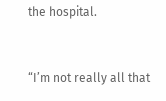the hospital.


“I’m not really all that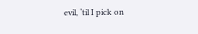evil, ‘til I pick on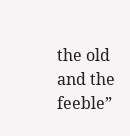the old and the feeble”